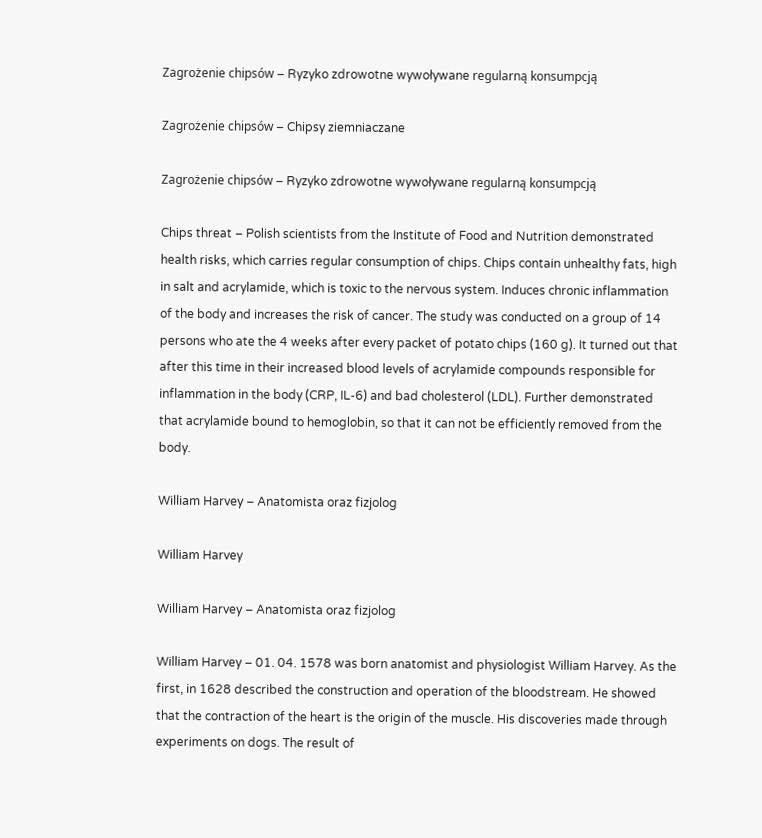Zagrożenie chipsów – Ryzyko zdrowotne wywoływane regularną konsumpcją

Zagrożenie chipsów – Chipsy ziemniaczane

Zagrożenie chipsów – Ryzyko zdrowotne wywoływane regularną konsumpcją

Chips threat – Polish scientists from the Institute of Food and Nutrition demonstrated health risks, which carries regular consumption of chips. Chips contain unhealthy fats, high in salt and acrylamide, which is toxic to the nervous system. Induces chronic inflammation of the body and increases the risk of cancer. The study was conducted on a group of 14 persons who ate the 4 weeks after every packet of potato chips (160 g). It turned out that after this time in their increased blood levels of acrylamide compounds responsible for inflammation in the body (CRP, IL-6) and bad cholesterol (LDL). Further demonstrated that acrylamide bound to hemoglobin, so that it can not be efficiently removed from the body.

William Harvey – Anatomista oraz fizjolog

William Harvey

William Harvey – Anatomista oraz fizjolog

William Harvey – 01. 04. 1578 was born anatomist and physiologist William Harvey. As the first, in 1628 described the construction and operation of the bloodstream. He showed that the contraction of the heart is the origin of the muscle. His discoveries made through experiments on dogs. The result of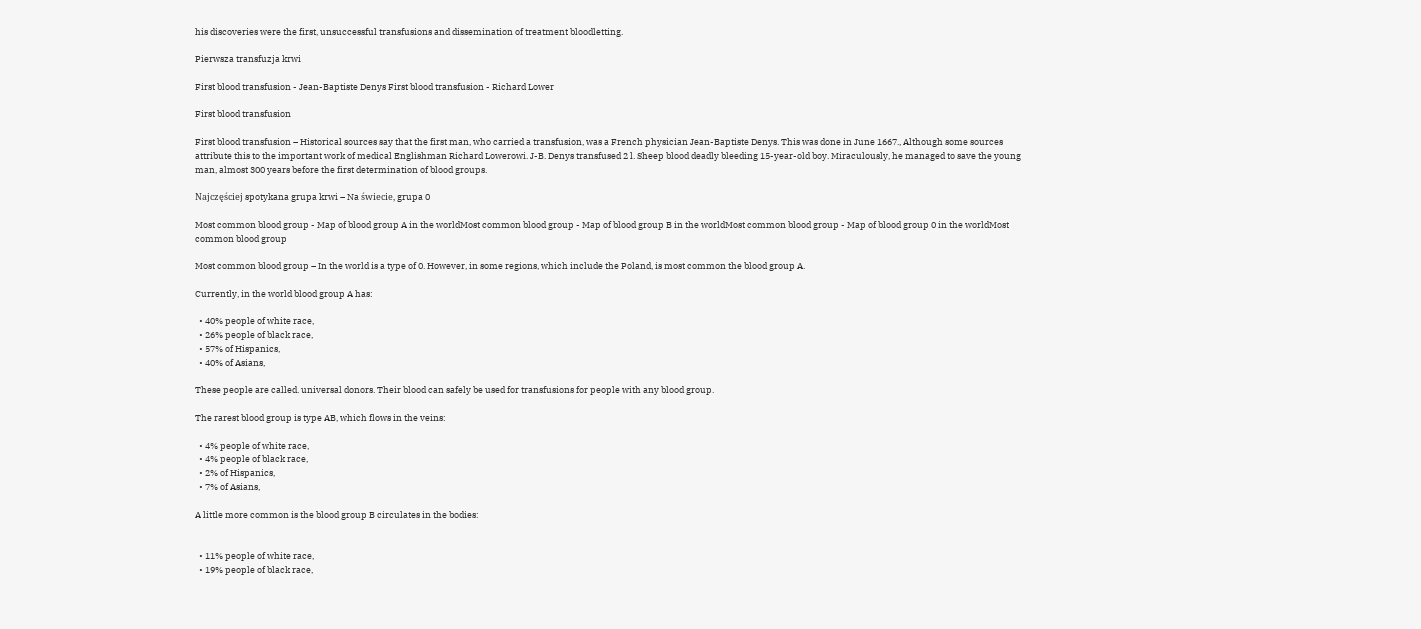his discoveries were the first, unsuccessful transfusions and dissemination of treatment bloodletting.

Pierwsza transfuzja krwi

First blood transfusion - Jean-Baptiste Denys First blood transfusion - Richard Lower

First blood transfusion

First blood transfusion – Historical sources say that the first man, who carried a transfusion, was a French physician Jean-Baptiste Denys. This was done in June 1667., Although some sources attribute this to the important work of medical Englishman Richard Lowerowi. J-B. Denys transfused 2 l. Sheep blood deadly bleeding 15-year-old boy. Miraculously, he managed to save the young man, almost 300 years before the first determination of blood groups.

Najczęściej spotykana grupa krwi – Na świecie, grupa 0

Most common blood group - Map of blood group A in the worldMost common blood group - Map of blood group B in the worldMost common blood group - Map of blood group 0 in the worldMost common blood group

Most common blood group – In the world is a type of 0. However, in some regions, which include the Poland, is most common the blood group A.

Currently, in the world blood group A has:

  • 40% people of white race,
  • 26% people of black race,
  • 57% of Hispanics,
  • 40% of Asians,

These people are called. universal donors. Their blood can safely be used for transfusions for people with any blood group.

The rarest blood group is type AB, which flows in the veins:

  • 4% people of white race,
  • 4% people of black race,
  • 2% of Hispanics,
  • 7% of Asians,

A little more common is the blood group B circulates in the bodies:


  • 11% people of white race,
  • 19% people of black race,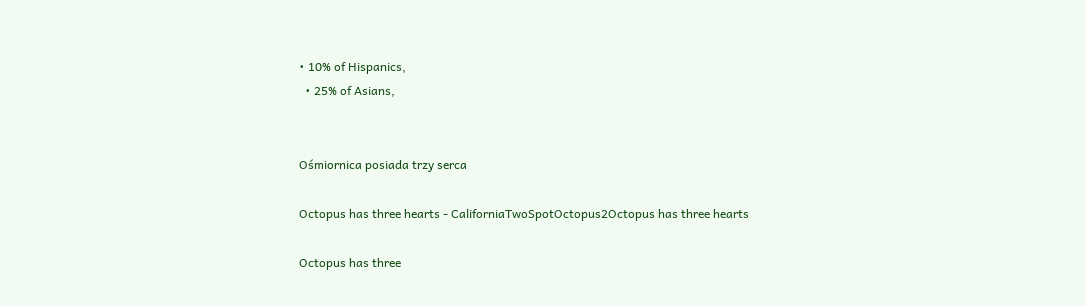• 10% of Hispanics,
  • 25% of Asians,


Ośmiornica posiada trzy serca

Octopus has three hearts - CaliforniaTwoSpotOctopus2Octopus has three hearts

Octopus has three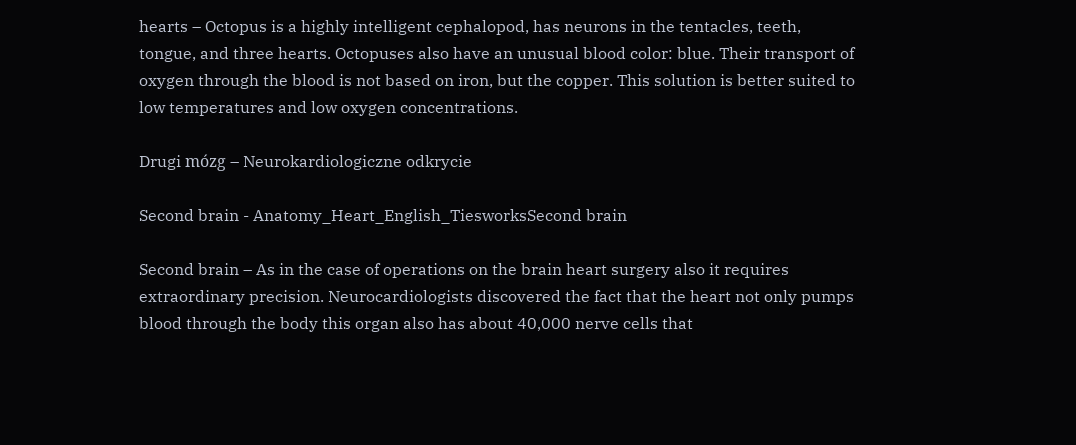hearts – Octopus is a highly intelligent cephalopod, has neurons in the tentacles, teeth, tongue, and three hearts. Octopuses also have an unusual blood color: blue. Their transport of oxygen through the blood is not based on iron, but the copper. This solution is better suited to low temperatures and low oxygen concentrations.

Drugi mózg – Neurokardiologiczne odkrycie

Second brain - Anatomy_Heart_English_TiesworksSecond brain

Second brain – As in the case of operations on the brain heart surgery also it requires extraordinary precision. Neurocardiologists discovered the fact that the heart not only pumps blood through the body this organ also has about 40,000 nerve cells that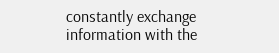constantly exchange information with the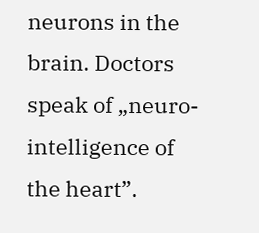neurons in the brain. Doctors speak of „neuro-intelligence of the heart”.